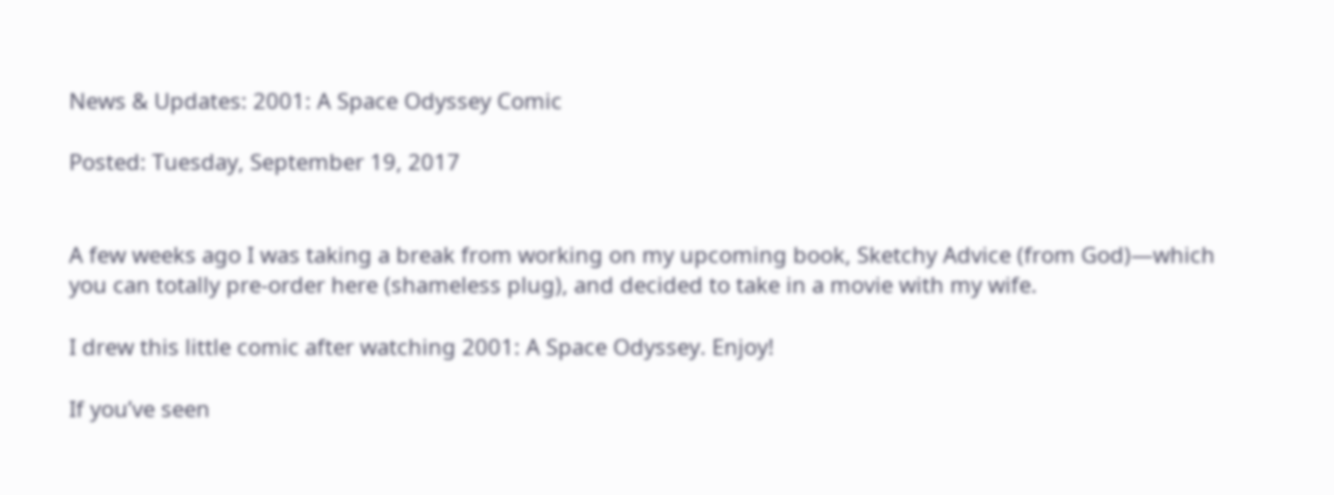News & Updates: 2001: A Space Odyssey Comic

Posted: Tuesday, September 19, 2017


A few weeks ago I was taking a break from working on my upcoming book, Sketchy Advice (from God)—which you can totally pre-order here (shameless plug), and decided to take in a movie with my wife.

I drew this little comic after watching 2001: A Space Odyssey. Enjoy!

If you’ve seen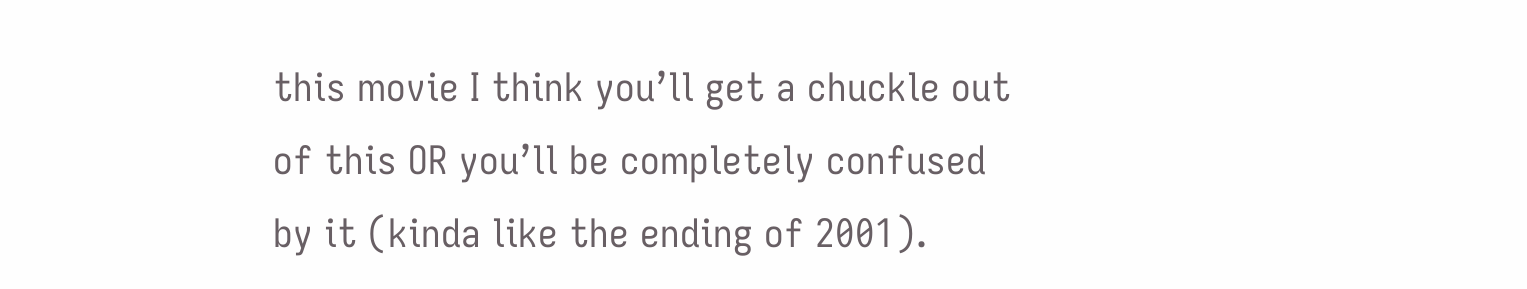this movie I think you’ll get a chuckle out of this OR you’ll be completely confused by it (kinda like the ending of 2001).